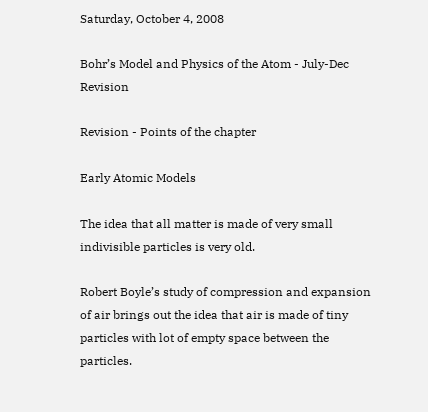Saturday, October 4, 2008

Bohr’s Model and Physics of the Atom - July-Dec Revision

Revision - Points of the chapter

Early Atomic Models

The idea that all matter is made of very small indivisible particles is very old.

Robert Boyle’s study of compression and expansion of air brings out the idea that air is made of tiny particles with lot of empty space between the particles.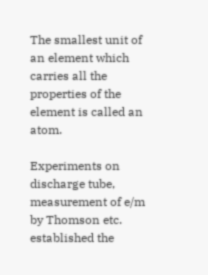The smallest unit of an element which carries all the properties of the element is called an atom.

Experiments on discharge tube, measurement of e/m by Thomson etc. established the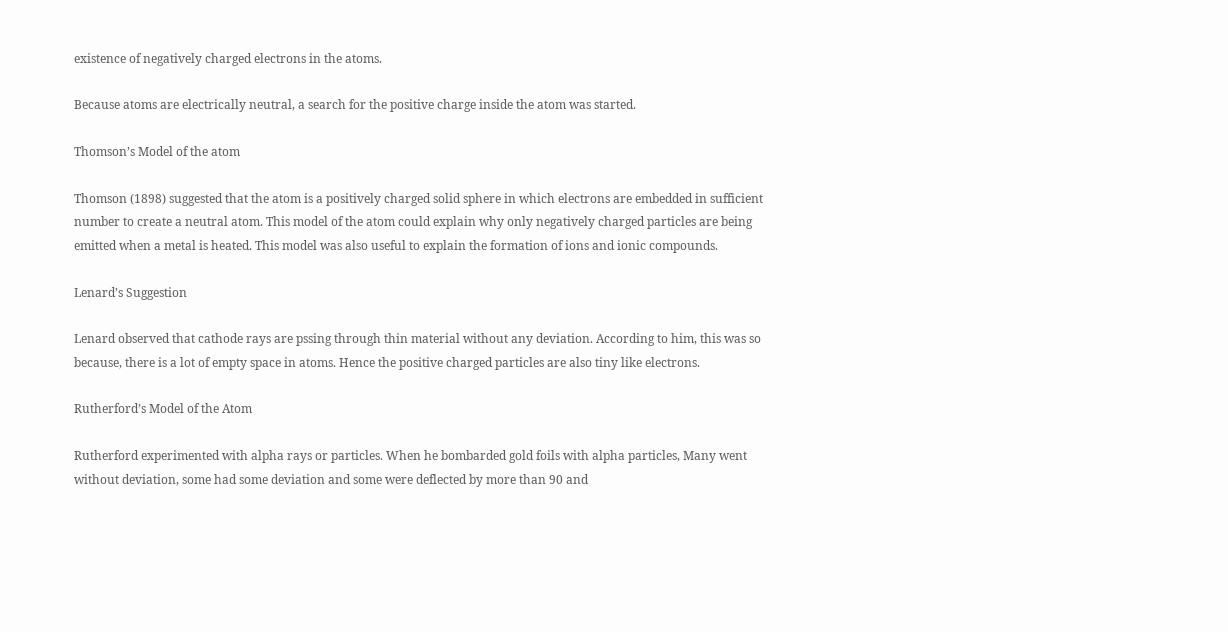existence of negatively charged electrons in the atoms.

Because atoms are electrically neutral, a search for the positive charge inside the atom was started.

Thomson’s Model of the atom

Thomson (1898) suggested that the atom is a positively charged solid sphere in which electrons are embedded in sufficient number to create a neutral atom. This model of the atom could explain why only negatively charged particles are being emitted when a metal is heated. This model was also useful to explain the formation of ions and ionic compounds.

Lenard’s Suggestion

Lenard observed that cathode rays are pssing through thin material without any deviation. According to him, this was so because, there is a lot of empty space in atoms. Hence the positive charged particles are also tiny like electrons.

Rutherford’s Model of the Atom

Rutherford experimented with alpha rays or particles. When he bombarded gold foils with alpha particles, Many went without deviation, some had some deviation and some were deflected by more than 90 and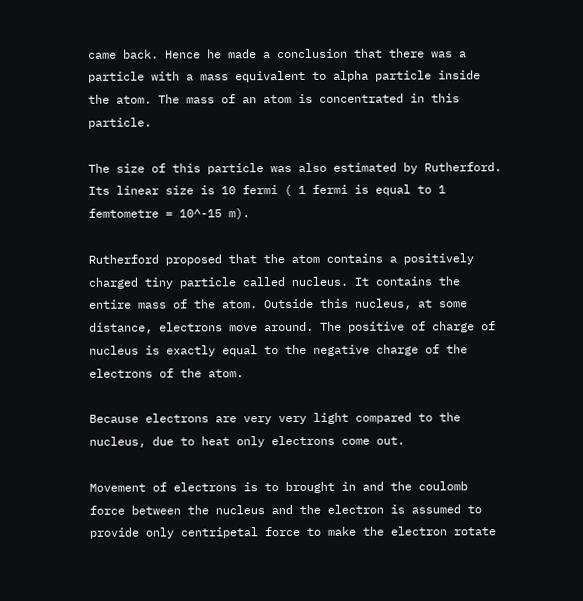came back. Hence he made a conclusion that there was a particle with a mass equivalent to alpha particle inside the atom. The mass of an atom is concentrated in this particle.

The size of this particle was also estimated by Rutherford. Its linear size is 10 fermi ( 1 fermi is equal to 1 femtometre = 10^-15 m).

Rutherford proposed that the atom contains a positively charged tiny particle called nucleus. It contains the entire mass of the atom. Outside this nucleus, at some distance, electrons move around. The positive of charge of nucleus is exactly equal to the negative charge of the electrons of the atom.

Because electrons are very very light compared to the nucleus, due to heat only electrons come out.

Movement of electrons is to brought in and the coulomb force between the nucleus and the electron is assumed to provide only centripetal force to make the electron rotate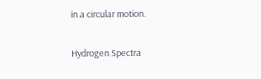in a circular motion.

Hydrogen Spectra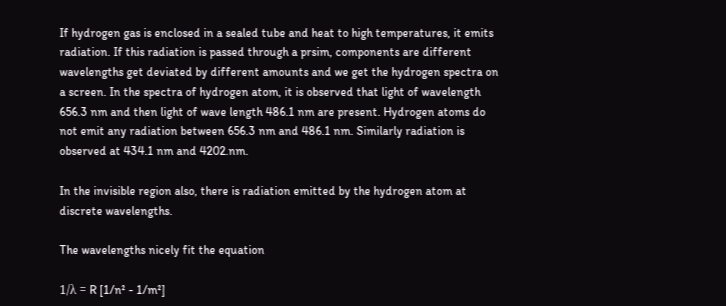If hydrogen gas is enclosed in a sealed tube and heat to high temperatures, it emits radiation. If this radiation is passed through a prsim, components are different wavelengths get deviated by different amounts and we get the hydrogen spectra on a screen. In the spectra of hydrogen atom, it is observed that light of wavelength 656.3 nm and then light of wave length 486.1 nm are present. Hydrogen atoms do not emit any radiation between 656.3 nm and 486.1 nm. Similarly radiation is observed at 434.1 nm and 4202.nm.

In the invisible region also, there is radiation emitted by the hydrogen atom at discrete wavelengths.

The wavelengths nicely fit the equation

1/λ = R [1/n² - 1/m²]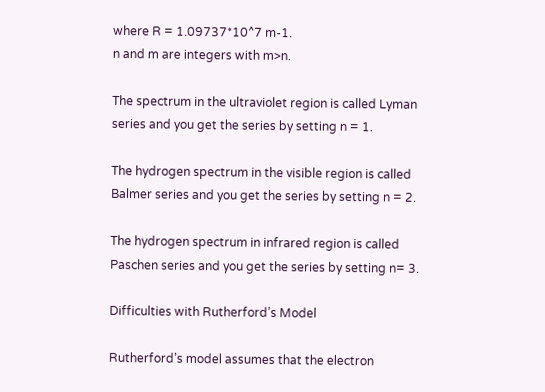where R = 1.09737*10^7 m-1.
n and m are integers with m>n.

The spectrum in the ultraviolet region is called Lyman series and you get the series by setting n = 1.

The hydrogen spectrum in the visible region is called Balmer series and you get the series by setting n = 2.

The hydrogen spectrum in infrared region is called Paschen series and you get the series by setting n= 3.

Difficulties with Rutherford’s Model

Rutherford’s model assumes that the electron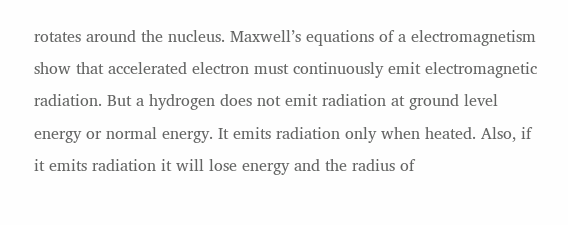rotates around the nucleus. Maxwell’s equations of a electromagnetism show that accelerated electron must continuously emit electromagnetic radiation. But a hydrogen does not emit radiation at ground level energy or normal energy. It emits radiation only when heated. Also, if it emits radiation it will lose energy and the radius of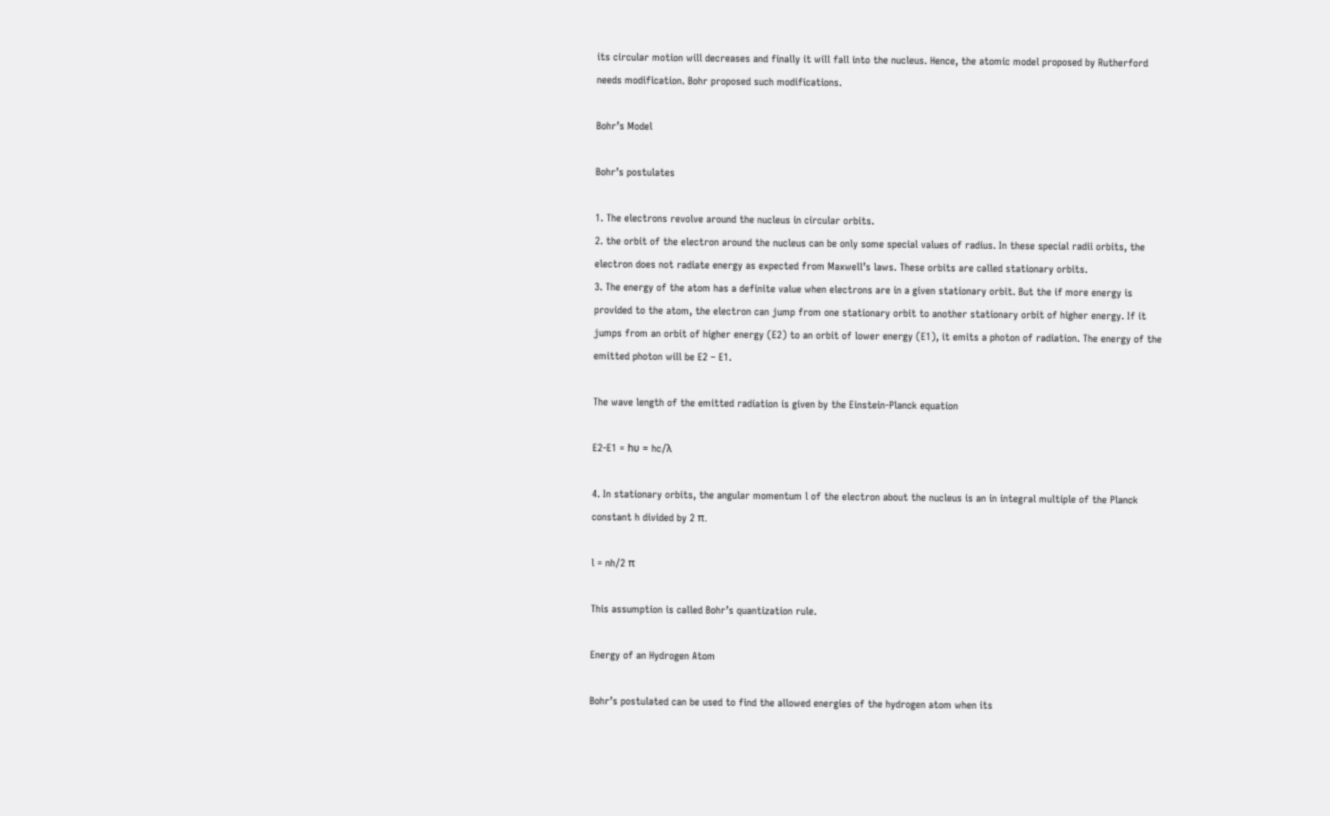its circular motion will decreases and finally it will fall into the nucleus. Hence, the atomic model proposed by Rutherford needs modification. Bohr proposed such modifications.

Bohr’s Model

Bohr’s postulates

1. The electrons revolve around the nucleus in circular orbits.
2. the orbit of the electron around the nucleus can be only some special values of radius. In these special radii orbits, the electron does not radiate energy as expected from Maxwell’s laws. These orbits are called stationary orbits.
3. The energy of the atom has a definite value when electrons are in a given stationary orbit. But the if more energy is provided to the atom, the electron can jump from one stationary orbit to another stationary orbit of higher energy. If it jumps from an orbit of higher energy (E2) to an orbit of lower energy (E1), it emits a photon of radiation. The energy of the emitted photon will be E2 – E1.

The wave length of the emitted radiation is given by the Einstein-Planck equation

E2-E1 = hυ = hc/λ

4. In stationary orbits, the angular momentum l of the electron about the nucleus is an in integral multiple of the Planck constant h divided by 2 π.

l = nh/2 π

This assumption is called Bohr’s quantization rule.

Energy of an Hydrogen Atom

Bohr’s postulated can be used to find the allowed energies of the hydrogen atom when its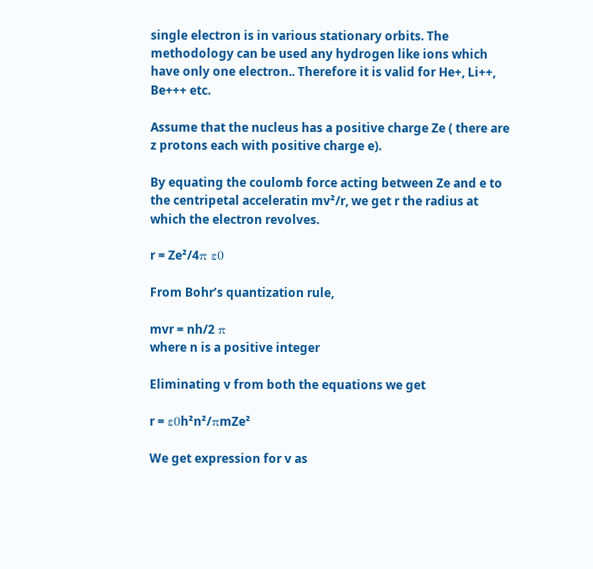single electron is in various stationary orbits. The methodology can be used any hydrogen like ions which have only one electron.. Therefore it is valid for He+, Li++, Be+++ etc.

Assume that the nucleus has a positive charge Ze ( there are z protons each with positive charge e).

By equating the coulomb force acting between Ze and e to the centripetal acceleratin mv²/r, we get r the radius at which the electron revolves.

r = Ze²/4π ε0

From Bohr’s quantization rule,

mvr = nh/2 π
where n is a positive integer

Eliminating v from both the equations we get

r = ε0h²n²/πmZe²

We get expression for v as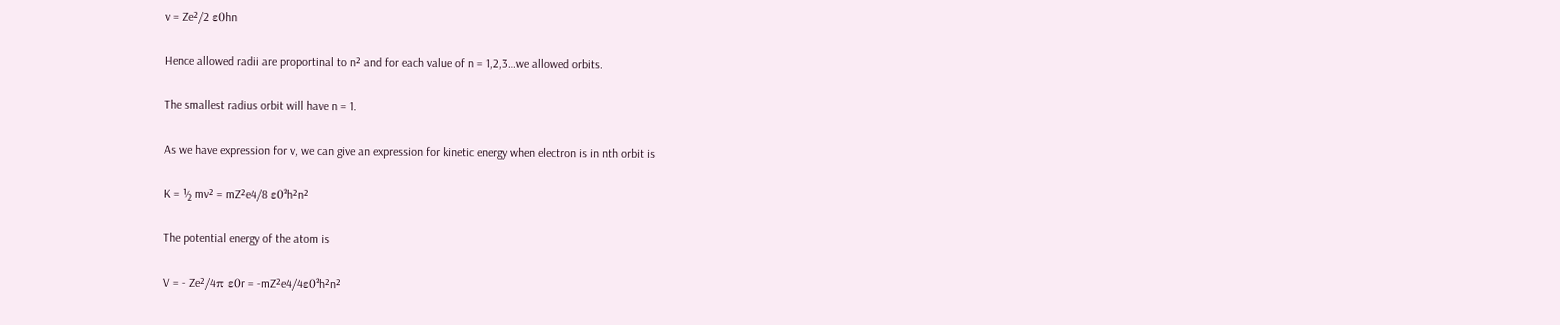v = Ze²/2 ε0hn

Hence allowed radii are proportinal to n² and for each value of n = 1,2,3…we allowed orbits.

The smallest radius orbit will have n = 1.

As we have expression for v, we can give an expression for kinetic energy when electron is in nth orbit is

K = ½ mv² = mZ²e4/8 ε0²h²n²

The potential energy of the atom is

V = - Ze²/4π ε0r = -mZ²e4/4ε0²h²n²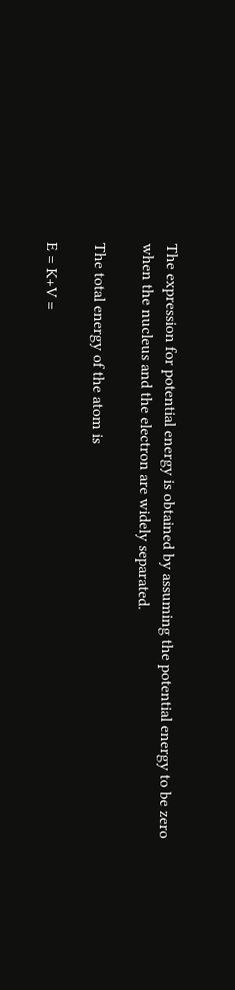The expression for potential energy is obtained by assuming the potential energy to be zero when the nucleus and the electron are widely separated.

The total energy of the atom is

E = K+V =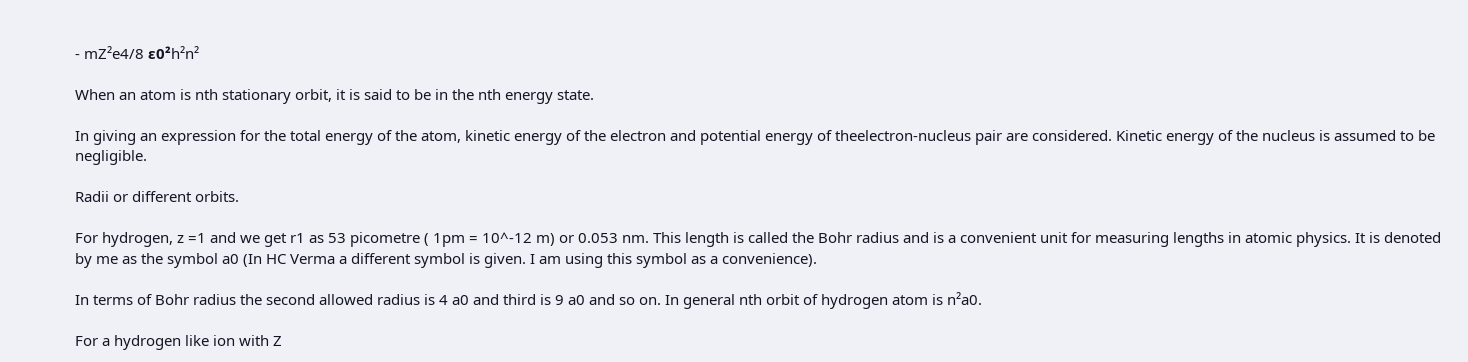- mZ²e4/8 ε0²h²n²

When an atom is nth stationary orbit, it is said to be in the nth energy state.

In giving an expression for the total energy of the atom, kinetic energy of the electron and potential energy of theelectron-nucleus pair are considered. Kinetic energy of the nucleus is assumed to be negligible.

Radii or different orbits.

For hydrogen, z =1 and we get r1 as 53 picometre ( 1pm = 10^-12 m) or 0.053 nm. This length is called the Bohr radius and is a convenient unit for measuring lengths in atomic physics. It is denoted by me as the symbol a0 (In HC Verma a different symbol is given. I am using this symbol as a convenience).

In terms of Bohr radius the second allowed radius is 4 a0 and third is 9 a0 and so on. In general nth orbit of hydrogen atom is n²a0.

For a hydrogen like ion with Z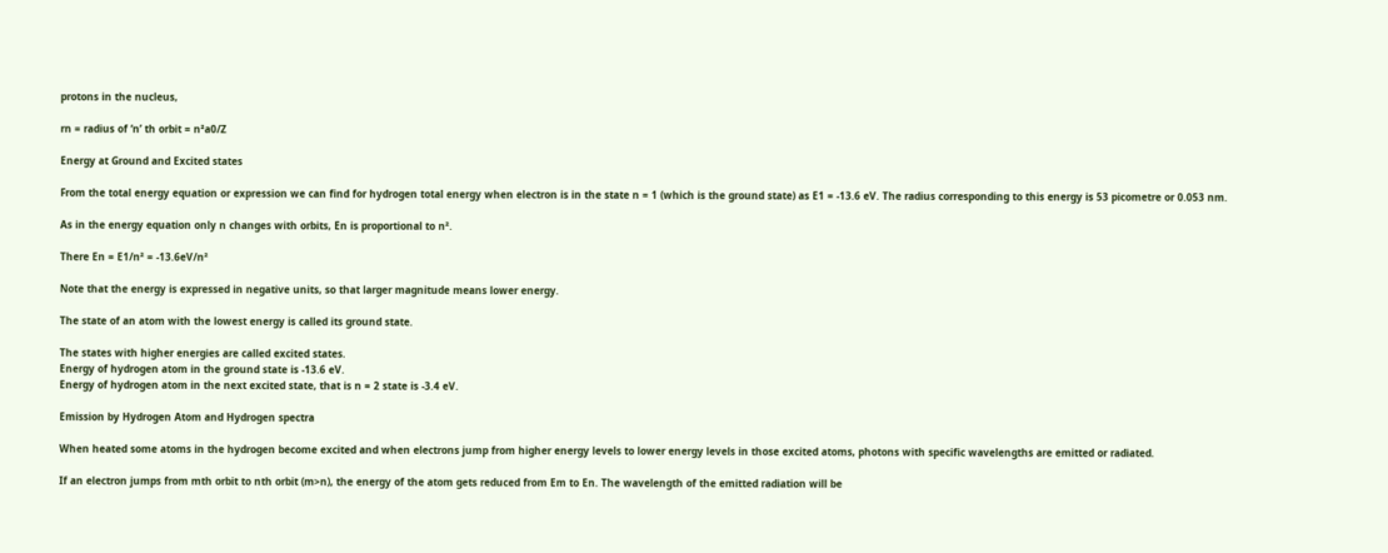protons in the nucleus,

rn = radius of ‘n’ th orbit = n²a0/Z

Energy at Ground and Excited states

From the total energy equation or expression we can find for hydrogen total energy when electron is in the state n = 1 (which is the ground state) as E1 = -13.6 eV. The radius corresponding to this energy is 53 picometre or 0.053 nm.

As in the energy equation only n changes with orbits, En is proportional to n².

There En = E1/n² = -13.6eV/n²

Note that the energy is expressed in negative units, so that larger magnitude means lower energy.

The state of an atom with the lowest energy is called its ground state.

The states with higher energies are called excited states.
Energy of hydrogen atom in the ground state is -13.6 eV.
Energy of hydrogen atom in the next excited state, that is n = 2 state is -3.4 eV.

Emission by Hydrogen Atom and Hydrogen spectra

When heated some atoms in the hydrogen become excited and when electrons jump from higher energy levels to lower energy levels in those excited atoms, photons with specific wavelengths are emitted or radiated.

If an electron jumps from mth orbit to nth orbit (m>n), the energy of the atom gets reduced from Em to En. The wavelength of the emitted radiation will be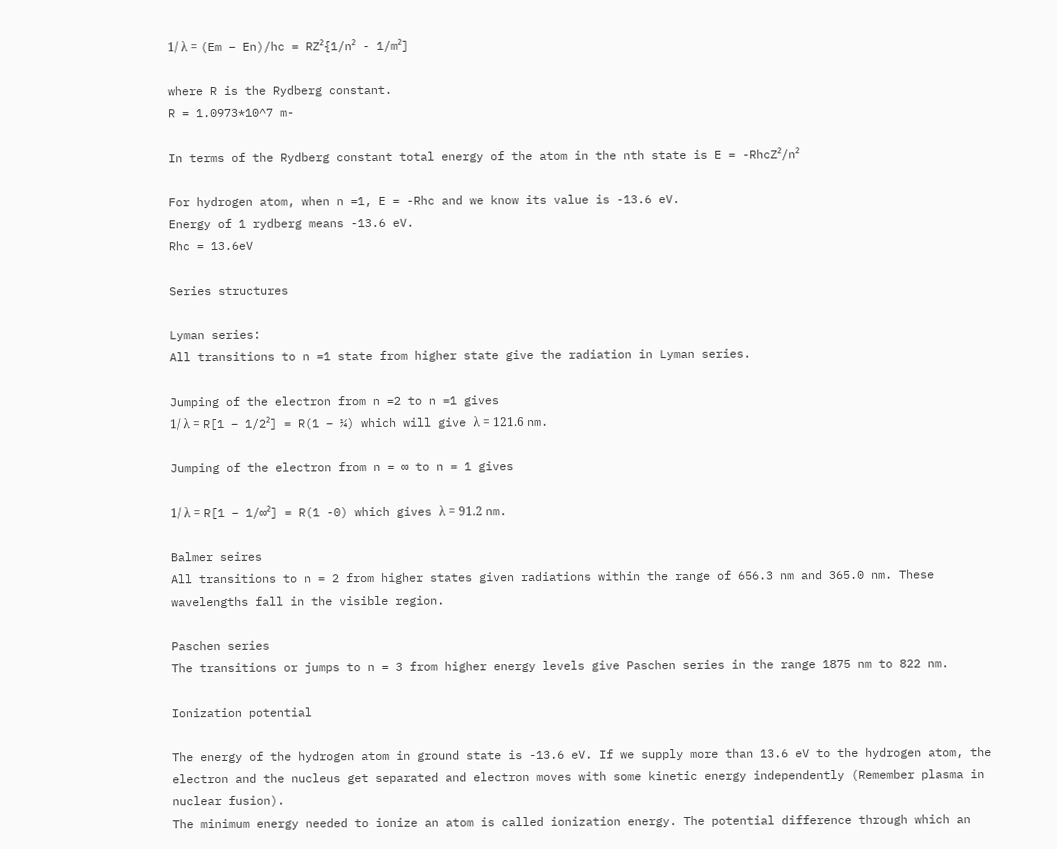1/ λ = (Em – En)/hc = RZ²{1/n² - 1/m²]

where R is the Rydberg constant.
R = 1.0973*10^7 m-

In terms of the Rydberg constant total energy of the atom in the nth state is E = -RhcZ²/n²

For hydrogen atom, when n =1, E = -Rhc and we know its value is -13.6 eV.
Energy of 1 rydberg means -13.6 eV.
Rhc = 13.6eV

Series structures

Lyman series:
All transitions to n =1 state from higher state give the radiation in Lyman series.

Jumping of the electron from n =2 to n =1 gives
1/ λ = R[1 – 1/2²] = R(1 – ¼) which will give λ = 121.6 nm.

Jumping of the electron from n = ∞ to n = 1 gives

1/ λ = R[1 – 1/∞²] = R(1 -0) which gives λ = 91.2 nm.

Balmer seires
All transitions to n = 2 from higher states given radiations within the range of 656.3 nm and 365.0 nm. These wavelengths fall in the visible region.

Paschen series
The transitions or jumps to n = 3 from higher energy levels give Paschen series in the range 1875 nm to 822 nm.

Ionization potential

The energy of the hydrogen atom in ground state is -13.6 eV. If we supply more than 13.6 eV to the hydrogen atom, the electron and the nucleus get separated and electron moves with some kinetic energy independently (Remember plasma in nuclear fusion).
The minimum energy needed to ionize an atom is called ionization energy. The potential difference through which an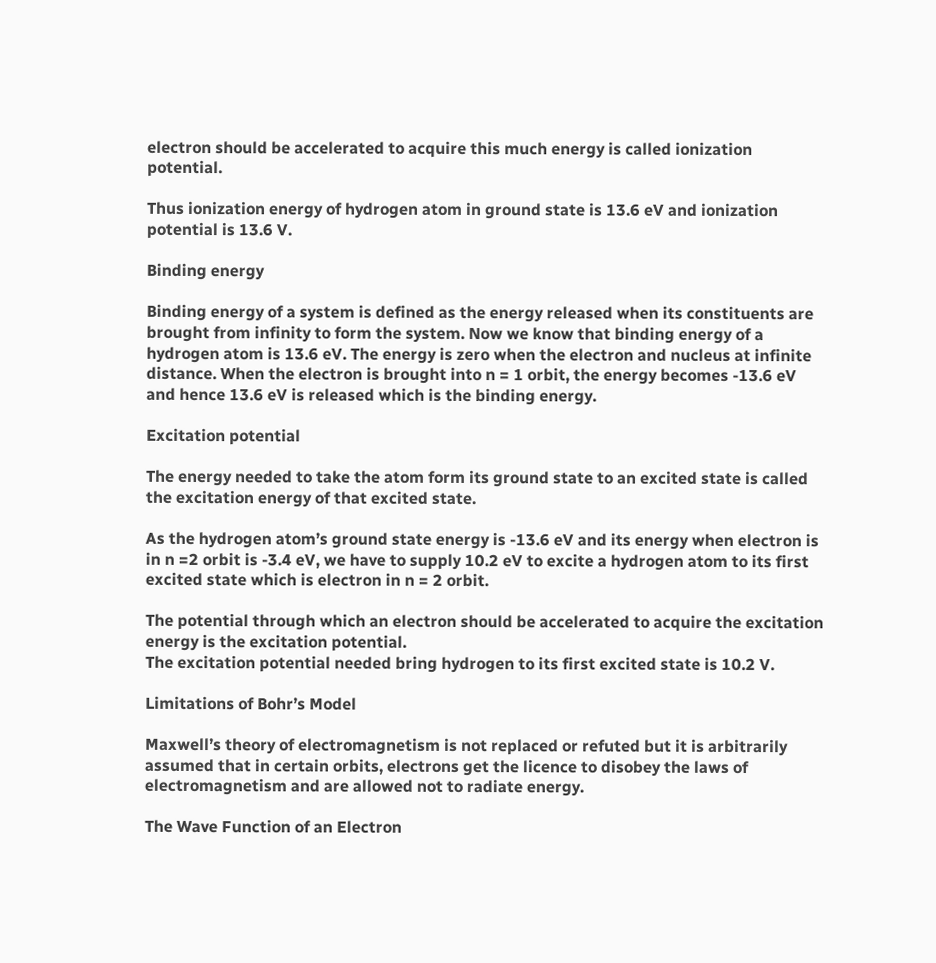electron should be accelerated to acquire this much energy is called ionization potential.

Thus ionization energy of hydrogen atom in ground state is 13.6 eV and ionization potential is 13.6 V.

Binding energy

Binding energy of a system is defined as the energy released when its constituents are brought from infinity to form the system. Now we know that binding energy of a hydrogen atom is 13.6 eV. The energy is zero when the electron and nucleus at infinite distance. When the electron is brought into n = 1 orbit, the energy becomes -13.6 eV and hence 13.6 eV is released which is the binding energy.

Excitation potential

The energy needed to take the atom form its ground state to an excited state is called the excitation energy of that excited state.

As the hydrogen atom’s ground state energy is -13.6 eV and its energy when electron is in n =2 orbit is -3.4 eV, we have to supply 10.2 eV to excite a hydrogen atom to its first excited state which is electron in n = 2 orbit.

The potential through which an electron should be accelerated to acquire the excitation energy is the excitation potential.
The excitation potential needed bring hydrogen to its first excited state is 10.2 V.

Limitations of Bohr’s Model

Maxwell’s theory of electromagnetism is not replaced or refuted but it is arbitrarily assumed that in certain orbits, electrons get the licence to disobey the laws of electromagnetism and are allowed not to radiate energy.

The Wave Function of an Electron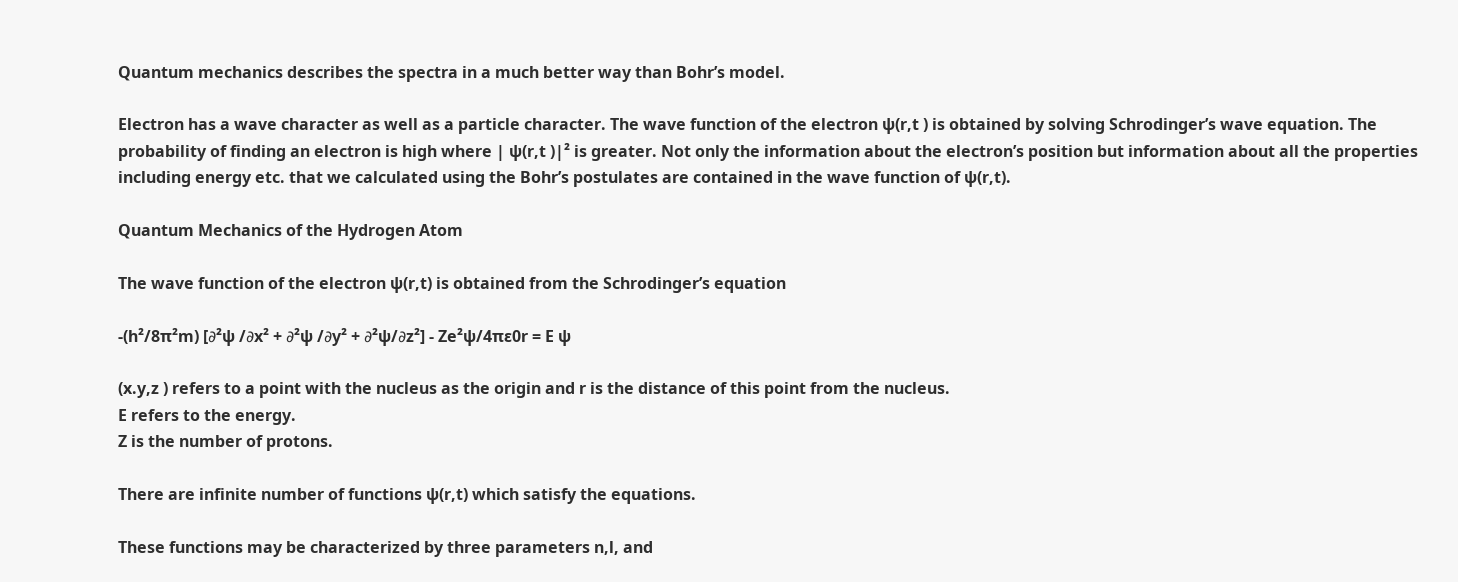Quantum mechanics describes the spectra in a much better way than Bohr’s model.

Electron has a wave character as well as a particle character. The wave function of the electron ψ(r,t ) is obtained by solving Schrodinger’s wave equation. The probability of finding an electron is high where | ψ(r,t )|² is greater. Not only the information about the electron’s position but information about all the properties including energy etc. that we calculated using the Bohr’s postulates are contained in the wave function of ψ(r,t).

Quantum Mechanics of the Hydrogen Atom

The wave function of the electron ψ(r,t) is obtained from the Schrodinger’s equation

-(h²/8π²m) [∂²ψ /∂x² + ∂²ψ /∂y² + ∂²ψ/∂z²] - Ze²ψ/4πε0r = E ψ

(x.y,z ) refers to a point with the nucleus as the origin and r is the distance of this point from the nucleus.
E refers to the energy.
Z is the number of protons.

There are infinite number of functions ψ(r,t) which satisfy the equations.

These functions may be characterized by three parameters n,l, and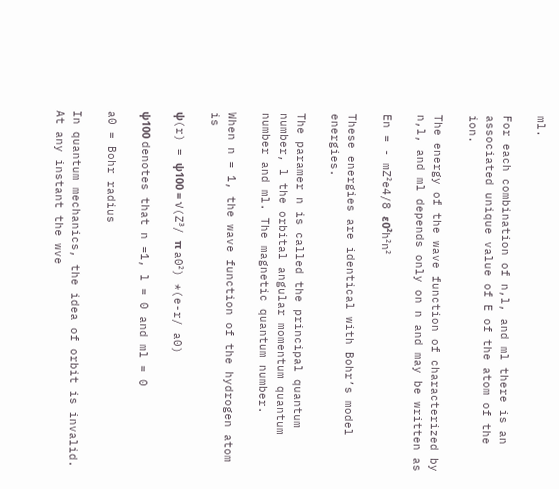ml.

For each combination of n,l, and ml there is an associated unique value of E of the atom of the ion.

The energy of the wave function of characterized by n,l, and ml depends only on n and may be written as

En = - mZ²e4/8 ε0²h²n²

These energies are identical with Bohr’s model energies.

The paramer n is called the principal quantum number, l the orbital angular momentum quantum number and ml. The magnetic quantum number.

When n = 1, the wave function of the hydrogen atom is

ψ(r) = ψ100 = √(Z³/ π a0²) *(e-r/ a0)

ψ100 denotes that n =1, l = 0 and ml = 0

a0 = Bohr radius

In quantum mechanics, the idea of orbit is invalid. At any instant the wve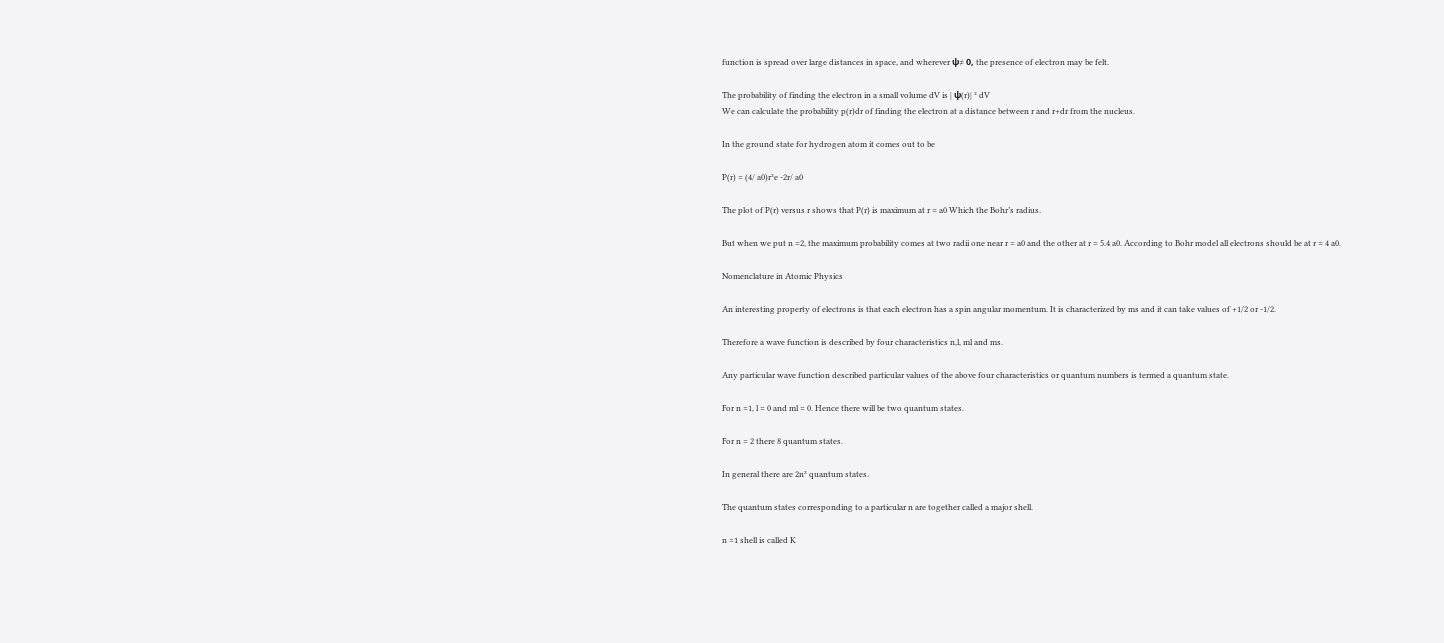function is spread over large distances in space, and wherever ψ≠ 0, the presence of electron may be felt.

The probability of finding the electron in a small volume dV is | ψ(r)| ² dV
We can calculate the probability p(r)dr of finding the electron at a distance between r and r+dr from the nucleus.

In the ground state for hydrogen atom it comes out to be

P(r) = (4/ a0)r²e -2r/ a0

The plot of P(r) versus r shows that P(r) is maximum at r = a0 Which the Bohr’s radius.

But when we put n =2, the maximum probability comes at two radii one near r = a0 and the other at r = 5.4 a0. According to Bohr model all electrons should be at r = 4 a0.

Nomenclature in Atomic Physics

An interesting property of electrons is that each electron has a spin angular momentum. It is characterized by ms and it can take values of +1/2 or -1/2.

Therefore a wave function is described by four characteristics n,l, ml and ms.

Any particular wave function described particular values of the above four characteristics or quantum numbers is termed a quantum state.

For n =1, l = 0 and ml = 0. Hence there will be two quantum states.

For n = 2 there 8 quantum states.

In general there are 2n² quantum states.

The quantum states corresponding to a particular n are together called a major shell.

n =1 shell is called K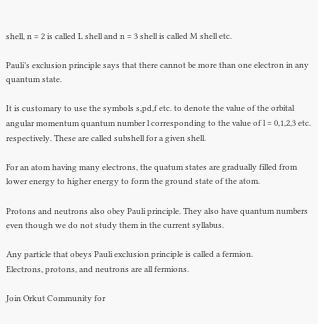shell, n = 2 is called L shell and n = 3 shell is called M shell etc.

Pauli’s exclusion principle says that there cannot be more than one electron in any quantum state.

It is customary to use the symbols s,pd,f etc. to denote the value of the orbital angular momentum quantum number l corresponding to the value of l = 0,1,2,3 etc. respectively. These are called subshell for a given shell.

For an atom having many electrons, the quatum states are gradually filled from lower energy to higher energy to form the ground state of the atom.

Protons and neutrons also obey Pauli principle. They also have quantum numbers even though we do not study them in the current syllabus.

Any particle that obeys Pauli exclusion principle is called a fermion.
Electrons, protons, and neutrons are all fermions.

Join Orkut Community for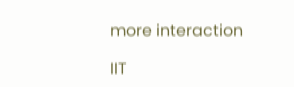more interaction

IIT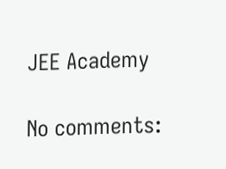JEE Academy

No comments: